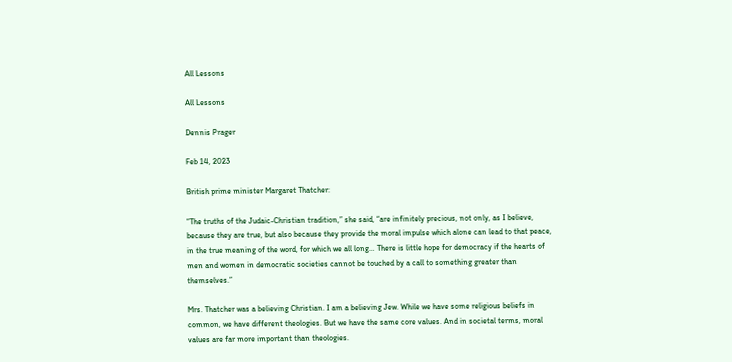All Lessons

All Lessons

Dennis Prager

Feb 14, 2023

British prime minister Margaret Thatcher:

“The truths of the Judaic-Christian tradition,” she said, “are infinitely precious, not only, as I believe, because they are true, but also because they provide the moral impulse which alone can lead to that peace, in the true meaning of the word, for which we all long… There is little hope for democracy if the hearts of men and women in democratic societies cannot be touched by a call to something greater than themselves.”

Mrs. Thatcher was a believing Christian. I am a believing Jew. While we have some religious beliefs in common, we have different theologies. But we have the same core values. And in societal terms, moral values are far more important than theologies.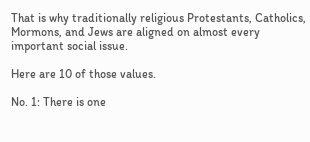That is why traditionally religious Protestants, Catholics, Mormons, and Jews are aligned on almost every important social issue.

Here are 10 of those values.

No. 1: There is one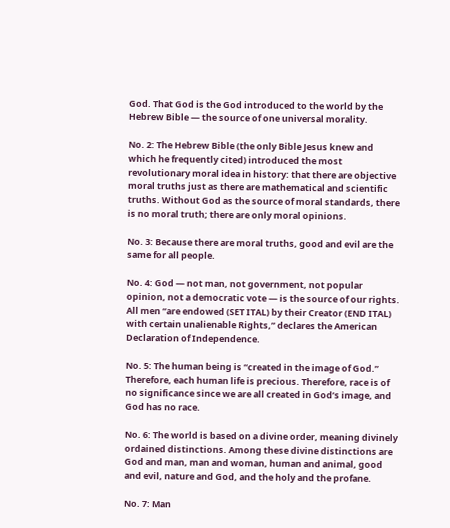God. That God is the God introduced to the world by the Hebrew Bible — the source of one universal morality.

No. 2: The Hebrew Bible (the only Bible Jesus knew and which he frequently cited) introduced the most revolutionary moral idea in history: that there are objective moral truths just as there are mathematical and scientific truths. Without God as the source of moral standards, there is no moral truth; there are only moral opinions.

No. 3: Because there are moral truths, good and evil are the same for all people.

No. 4: God — not man, not government, not popular opinion, not a democratic vote — is the source of our rights. All men “are endowed (SET ITAL) by their Creator (END ITAL) with certain unalienable Rights,” declares the American Declaration of Independence.

No. 5: The human being is “created in the image of God.” Therefore, each human life is precious. Therefore, race is of no significance since we are all created in God’s image, and God has no race.

No. 6: The world is based on a divine order, meaning divinely ordained distinctions. Among these divine distinctions are God and man, man and woman, human and animal, good and evil, nature and God, and the holy and the profane.

No. 7: Man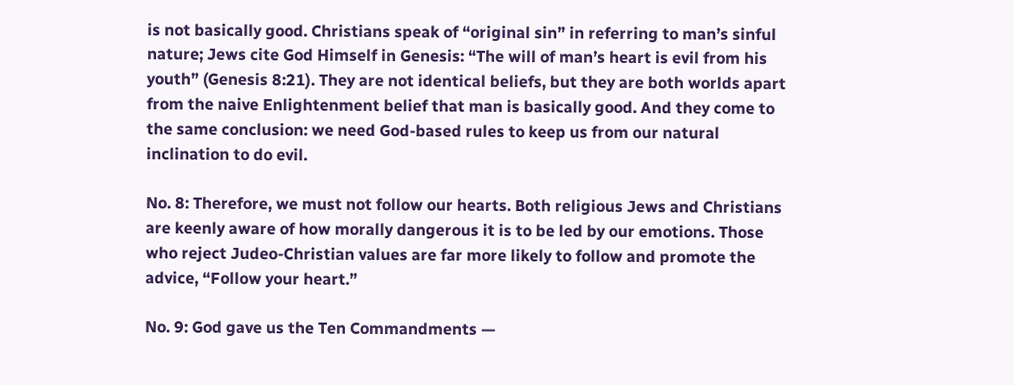is not basically good. Christians speak of “original sin” in referring to man’s sinful nature; Jews cite God Himself in Genesis: “The will of man’s heart is evil from his youth” (Genesis 8:21). They are not identical beliefs, but they are both worlds apart from the naive Enlightenment belief that man is basically good. And they come to the same conclusion: we need God-based rules to keep us from our natural inclination to do evil.

No. 8: Therefore, we must not follow our hearts. Both religious Jews and Christians are keenly aware of how morally dangerous it is to be led by our emotions. Those who reject Judeo-Christian values are far more likely to follow and promote the advice, “Follow your heart.”

No. 9: God gave us the Ten Commandments —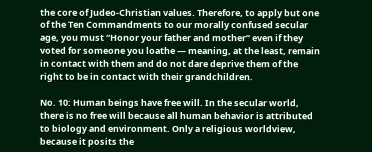the core of Judeo-Christian values. Therefore, to apply but one of the Ten Commandments to our morally confused secular age, you must “Honor your father and mother” even if they voted for someone you loathe — meaning, at the least, remain in contact with them and do not dare deprive them of the right to be in contact with their grandchildren.

No. 10: Human beings have free will. In the secular world, there is no free will because all human behavior is attributed to biology and environment. Only a religious worldview, because it posits the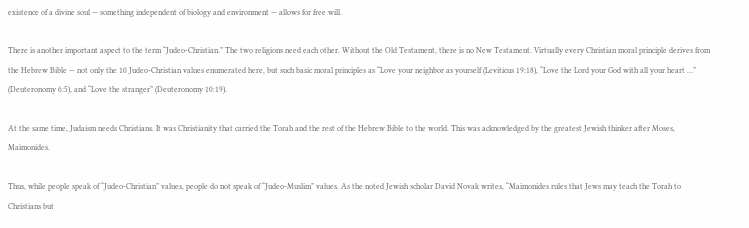existence of a divine soul — something independent of biology and environment — allows for free will.

There is another important aspect to the term “Judeo-Christian.” The two religions need each other. Without the Old Testament, there is no New Testament. Virtually every Christian moral principle derives from the Hebrew Bible — not only the 10 Judeo-Christian values enumerated here, but such basic moral principles as “Love your neighbor as yourself (Leviticus 19:18), “Love the Lord your God with all your heart …” (Deuteronomy 6:5), and “Love the stranger” (Deuteronomy 10:19).

At the same time, Judaism needs Christians. It was Christianity that carried the Torah and the rest of the Hebrew Bible to the world. This was acknowledged by the greatest Jewish thinker after Moses, Maimonides.

Thus, while people speak of “Judeo-Christian” values, people do not speak of “Judeo-Muslim” values. As the noted Jewish scholar David Novak writes, “Maimonides rules that Jews may teach the Torah to Christians but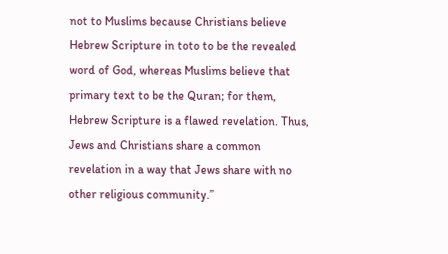not to Muslims because Christians believe Hebrew Scripture in toto to be the revealed word of God, whereas Muslims believe that primary text to be the Quran; for them, Hebrew Scripture is a flawed revelation. Thus, Jews and Christians share a common revelation in a way that Jews share with no other religious community.”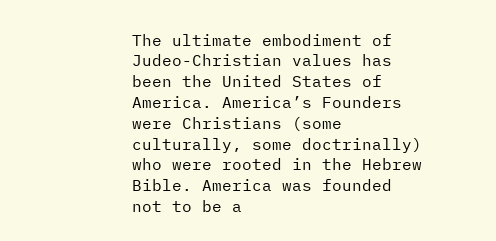The ultimate embodiment of Judeo-Christian values has been the United States of America. America’s Founders were Christians (some culturally, some doctrinally) who were rooted in the Hebrew Bible. America was founded not to be a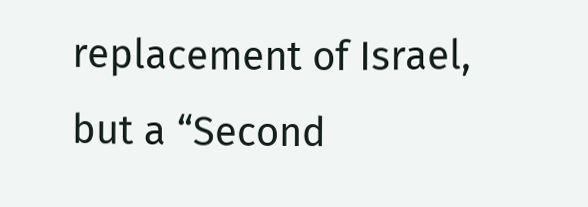replacement of Israel, but a “Second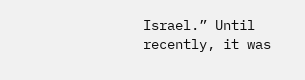Israel.” Until recently, it was